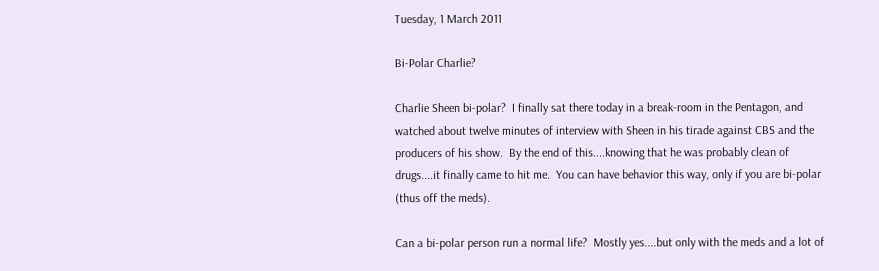Tuesday, 1 March 2011

Bi-Polar Charlie?

Charlie Sheen bi-polar?  I finally sat there today in a break-room in the Pentagon, and watched about twelve minutes of interview with Sheen in his tirade against CBS and the producers of his show.  By the end of this....knowing that he was probably clean of drugs....it finally came to hit me.  You can have behavior this way, only if you are bi-polar (thus off the meds).

Can a bi-polar person run a normal life?  Mostly yes....but only with the meds and a lot of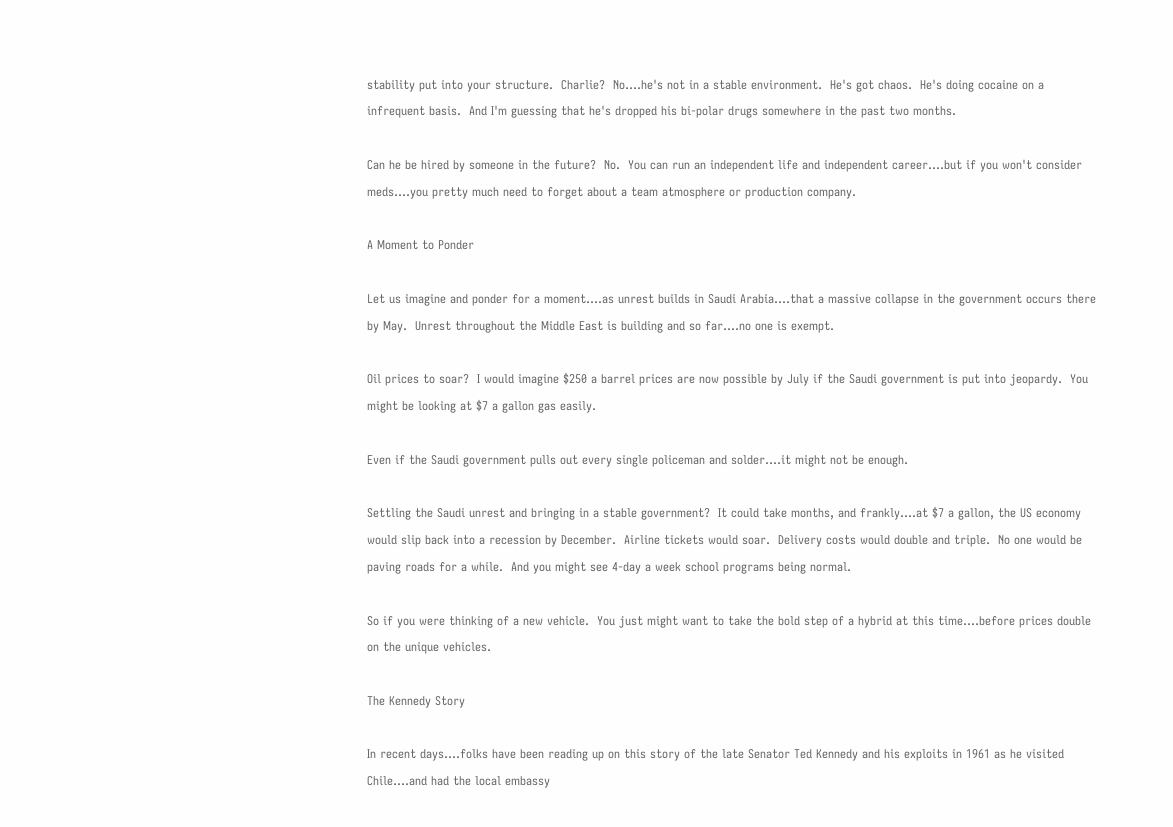stability put into your structure.  Charlie?  No....he's not in a stable environment.  He's got chaos.  He's doing cocaine on a infrequent basis.  And I'm guessing that he's dropped his bi-polar drugs somewhere in the past two months.

Can he be hired by someone in the future?  No.  You can run an independent life and independent career....but if you won't consider meds....you pretty much need to forget about a team atmosphere or production company.

A Moment to Ponder

Let us imagine and ponder for a moment....as unrest builds in Saudi Arabia....that a massive collapse in the government occurs there by May.  Unrest throughout the Middle East is building and so far....no one is exempt.

Oil prices to soar?  I would imagine $250 a barrel prices are now possible by July if the Saudi government is put into jeopardy.  You might be looking at $7 a gallon gas easily.

Even if the Saudi government pulls out every single policeman and solder....it might not be enough.

Settling the Saudi unrest and bringing in a stable government?  It could take months, and frankly....at $7 a gallon, the US economy would slip back into a recession by December.  Airline tickets would soar.  Delivery costs would double and triple.  No one would be paving roads for a while.  And you might see 4-day a week school programs being normal.

So if you were thinking of a new vehicle.  You just might want to take the bold step of a hybrid at this time....before prices double on the unique vehicles.

The Kennedy Story

In recent days....folks have been reading up on this story of the late Senator Ted Kennedy and his exploits in 1961 as he visited Chile....and had the local embassy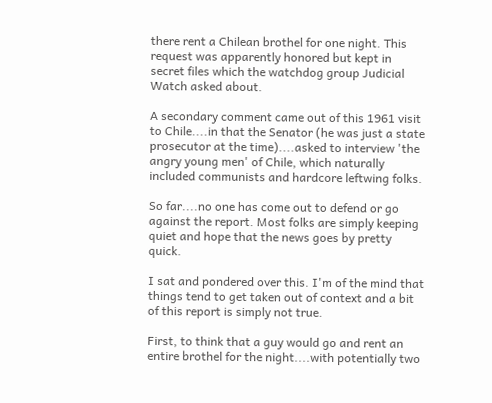there rent a Chilean brothel for one night. This request was apparently honored but kept in secret files which the watchdog group Judicial Watch asked about.

A secondary comment came out of this 1961 visit to Chile....in that the Senator (he was just a state prosecutor at the time)....asked to interview 'the angry young men' of Chile, which naturally included communists and hardcore leftwing folks.

So far....no one has come out to defend or go against the report. Most folks are simply keeping quiet and hope that the news goes by pretty quick.

I sat and pondered over this. I'm of the mind that things tend to get taken out of context and a bit of this report is simply not true.

First, to think that a guy would go and rent an entire brothel for the night....with potentially two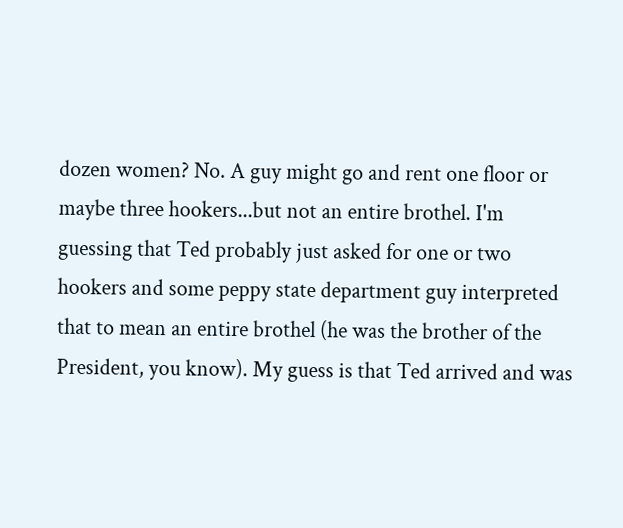dozen women? No. A guy might go and rent one floor or maybe three hookers...but not an entire brothel. I'm guessing that Ted probably just asked for one or two hookers and some peppy state department guy interpreted that to mean an entire brothel (he was the brother of the President, you know). My guess is that Ted arrived and was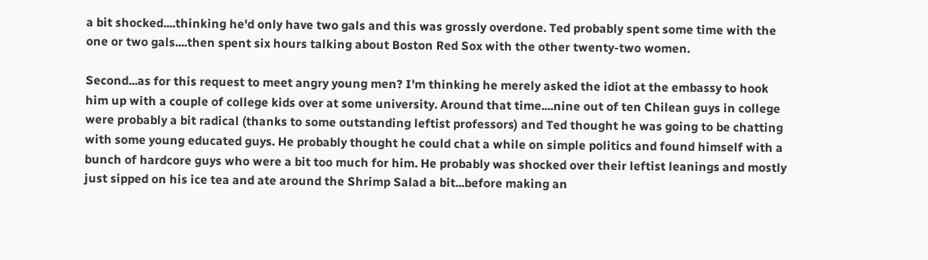a bit shocked....thinking he'd only have two gals and this was grossly overdone. Ted probably spent some time with the one or two gals....then spent six hours talking about Boston Red Sox with the other twenty-two women.

Second...as for this request to meet angry young men? I'm thinking he merely asked the idiot at the embassy to hook him up with a couple of college kids over at some university. Around that time....nine out of ten Chilean guys in college were probably a bit radical (thanks to some outstanding leftist professors) and Ted thought he was going to be chatting with some young educated guys. He probably thought he could chat a while on simple politics and found himself with a bunch of hardcore guys who were a bit too much for him. He probably was shocked over their leftist leanings and mostly just sipped on his ice tea and ate around the Shrimp Salad a bit...before making an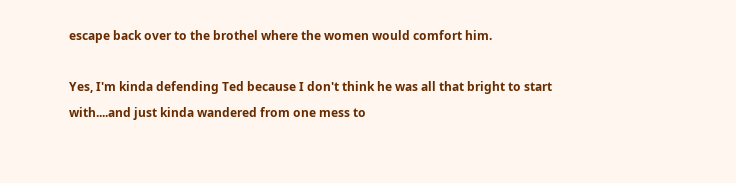escape back over to the brothel where the women would comfort him.

Yes, I'm kinda defending Ted because I don't think he was all that bright to start with....and just kinda wandered from one mess to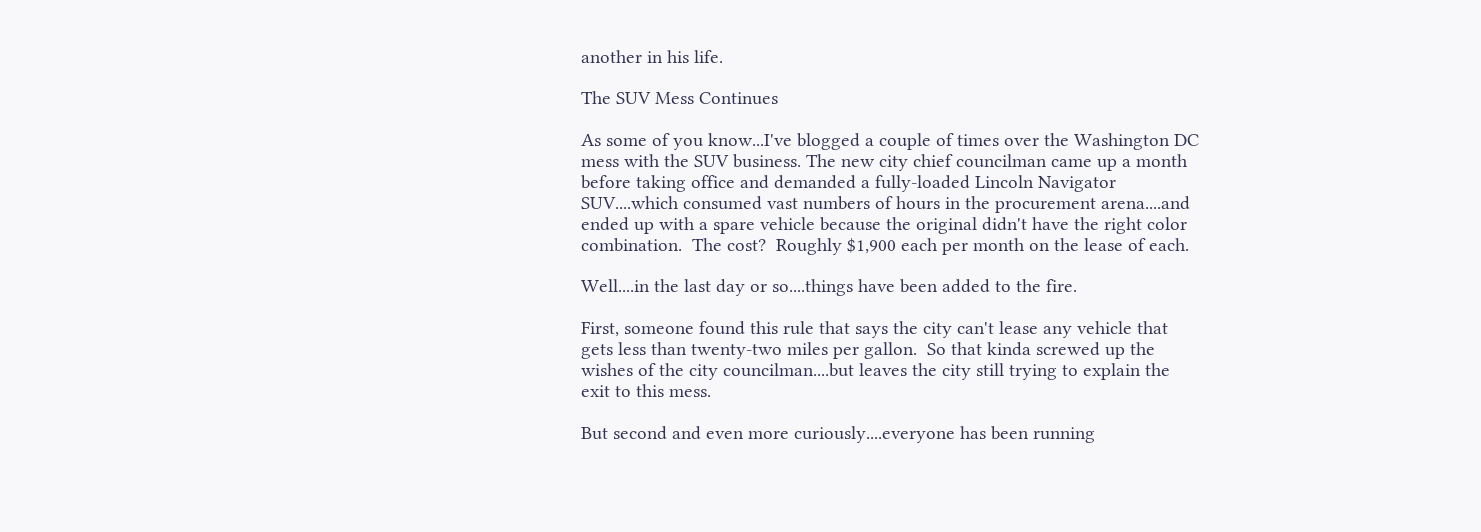another in his life.

The SUV Mess Continues

As some of you know...I've blogged a couple of times over the Washington DC mess with the SUV business. The new city chief councilman came up a month before taking office and demanded a fully-loaded Lincoln Navigator SUV....which consumed vast numbers of hours in the procurement arena....and ended up with a spare vehicle because the original didn't have the right color combination.  The cost?  Roughly $1,900 each per month on the lease of each.

Well....in the last day or so....things have been added to the fire.

First, someone found this rule that says the city can't lease any vehicle that gets less than twenty-two miles per gallon.  So that kinda screwed up the wishes of the city councilman....but leaves the city still trying to explain the exit to this mess.

But second and even more curiously....everyone has been running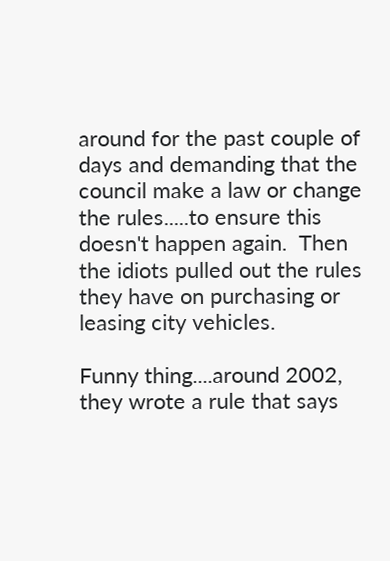around for the past couple of days and demanding that the council make a law or change the rules.....to ensure this doesn't happen again.  Then the idiots pulled out the rules they have on purchasing or leasing city vehicles.

Funny thing....around 2002, they wrote a rule that says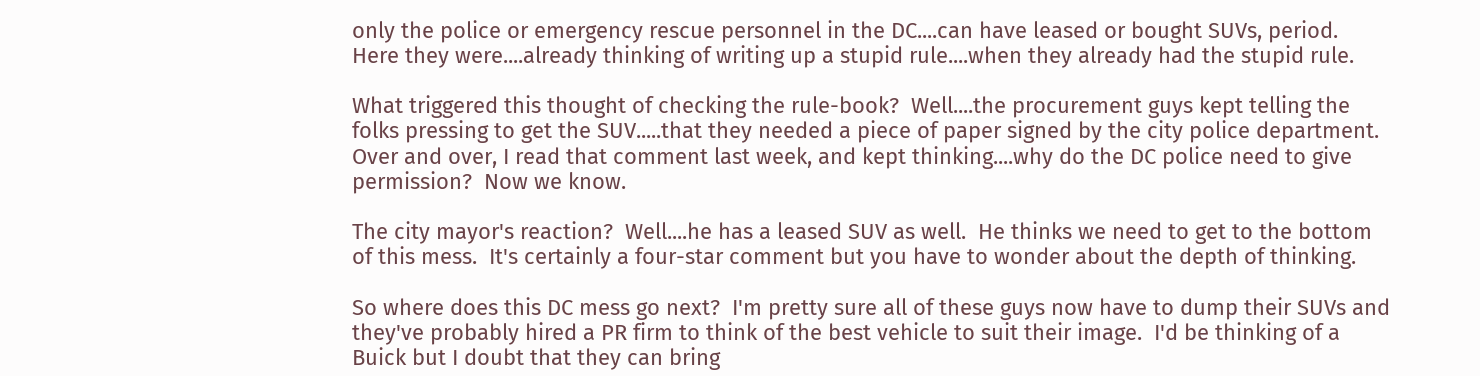only the police or emergency rescue personnel in the DC....can have leased or bought SUVs, period.  Here they were....already thinking of writing up a stupid rule....when they already had the stupid rule.

What triggered this thought of checking the rule-book?  Well....the procurement guys kept telling the folks pressing to get the SUV.....that they needed a piece of paper signed by the city police department.  Over and over, I read that comment last week, and kept thinking....why do the DC police need to give permission?  Now we know.

The city mayor's reaction?  Well....he has a leased SUV as well.  He thinks we need to get to the bottom of this mess.  It's certainly a four-star comment but you have to wonder about the depth of thinking.

So where does this DC mess go next?  I'm pretty sure all of these guys now have to dump their SUVs and they've probably hired a PR firm to think of the best vehicle to suit their image.  I'd be thinking of a Buick but I doubt that they can bring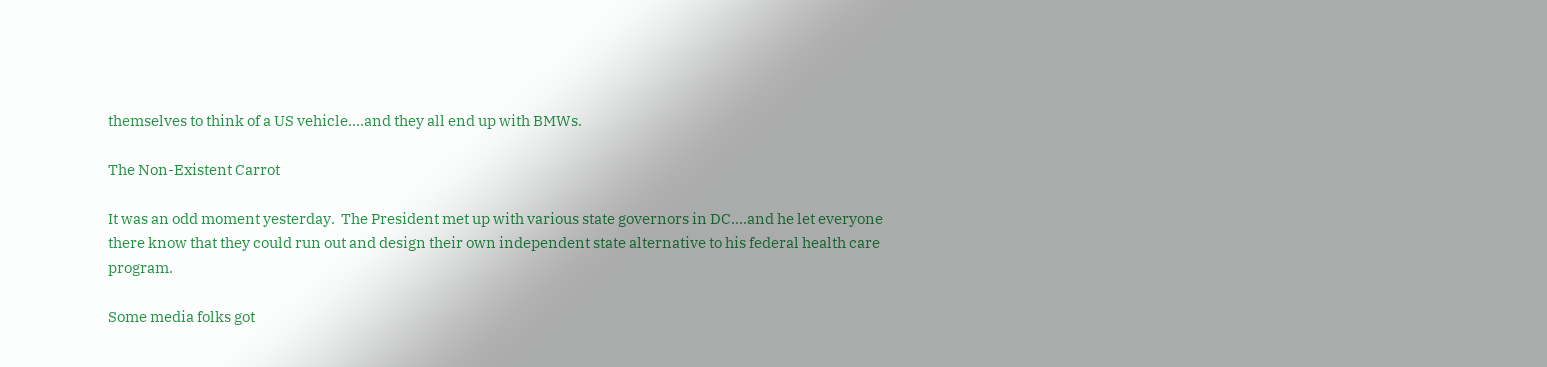themselves to think of a US vehicle....and they all end up with BMWs.

The Non-Existent Carrot

It was an odd moment yesterday.  The President met up with various state governors in DC....and he let everyone there know that they could run out and design their own independent state alternative to his federal health care program.

Some media folks got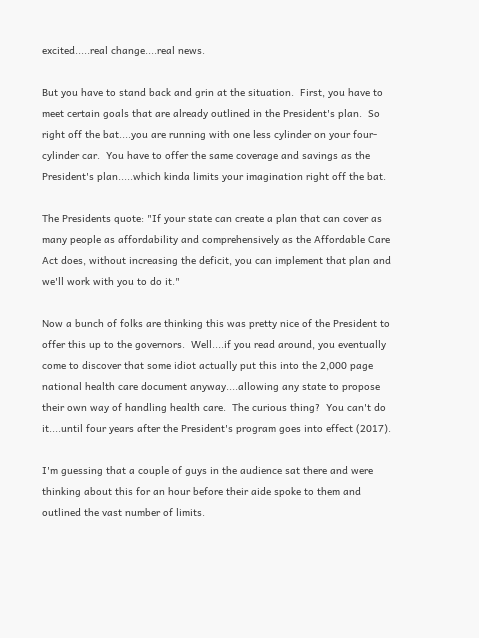excited.....real change....real news.

But you have to stand back and grin at the situation.  First, you have to meet certain goals that are already outlined in the President's plan.  So right off the bat....you are running with one less cylinder on your four-cylinder car.  You have to offer the same coverage and savings as the President's plan.....which kinda limits your imagination right off the bat.

The Presidents quote: "If your state can create a plan that can cover as many people as affordability and comprehensively as the Affordable Care Act does, without increasing the deficit, you can implement that plan and we'll work with you to do it."

Now a bunch of folks are thinking this was pretty nice of the President to offer this up to the governors.  Well....if you read around, you eventually come to discover that some idiot actually put this into the 2,000 page national health care document anyway....allowing any state to propose their own way of handling health care.  The curious thing?  You can't do it....until four years after the President's program goes into effect (2017).

I'm guessing that a couple of guys in the audience sat there and were thinking about this for an hour before their aide spoke to them and outlined the vast number of limits.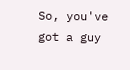So, you've got a guy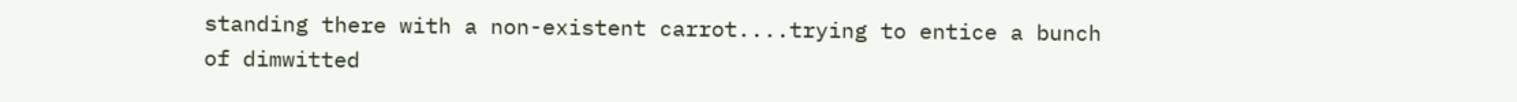standing there with a non-existent carrot....trying to entice a bunch of dimwitted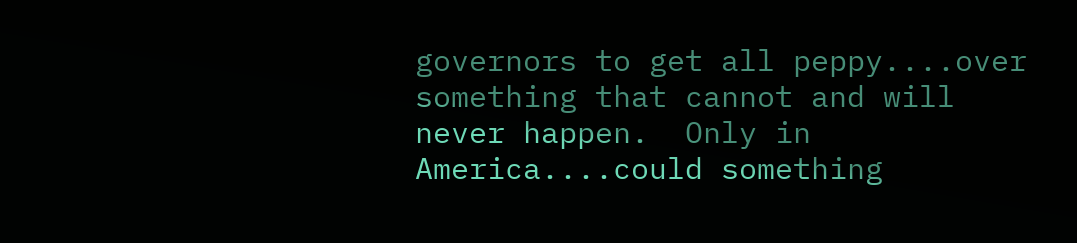governors to get all peppy....over something that cannot and will never happen.  Only in America....could something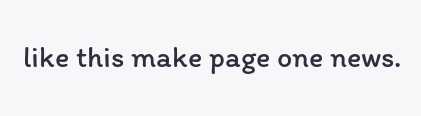like this make page one news.